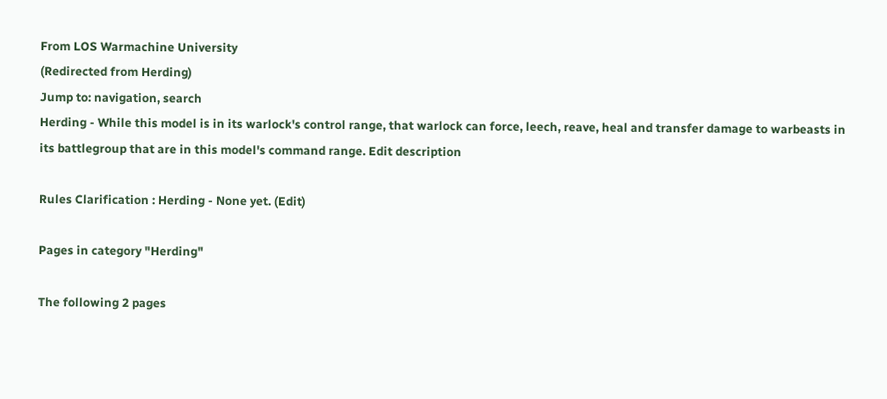From LOS Warmachine University
(Redirected from Herding)
Jump to: navigation, search
Herding - While this model is in its warlock's control range, that warlock can force, leech, reave, heal and transfer damage to warbeasts in its battlegroup that are in this model's command range. Edit description

Rules Clarification : Herding - None yet. (Edit)

Pages in category "Herding"

The following 2 pages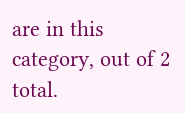are in this category, out of 2 total.